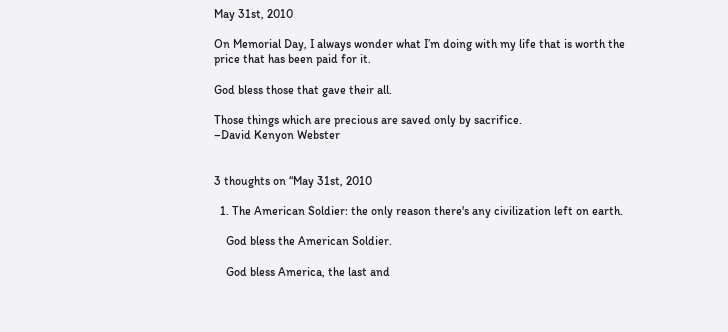May 31st, 2010

On Memorial Day, I always wonder what I’m doing with my life that is worth the price that has been paid for it.

God bless those that gave their all.

Those things which are precious are saved only by sacrifice.
–David Kenyon Webster


3 thoughts on “May 31st, 2010

  1. The American Soldier: the only reason there's any civilization left on earth.

    God bless the American Soldier.

    God bless America, the last and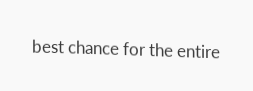best chance for the entire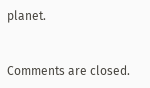planet.


Comments are closed.